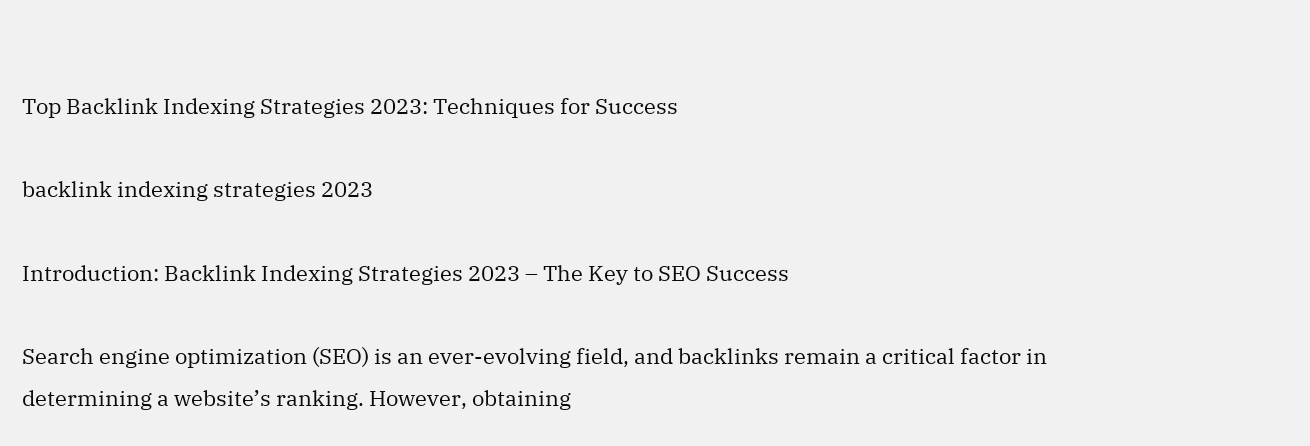Top Backlink Indexing Strategies 2023: Techniques for Success

backlink indexing strategies 2023

Introduction: Backlink Indexing Strategies 2023 – The Key to SEO Success

Search engine optimization (SEO) is an ever-evolving field, and backlinks remain a critical factor in determining a website’s ranking. However, obtaining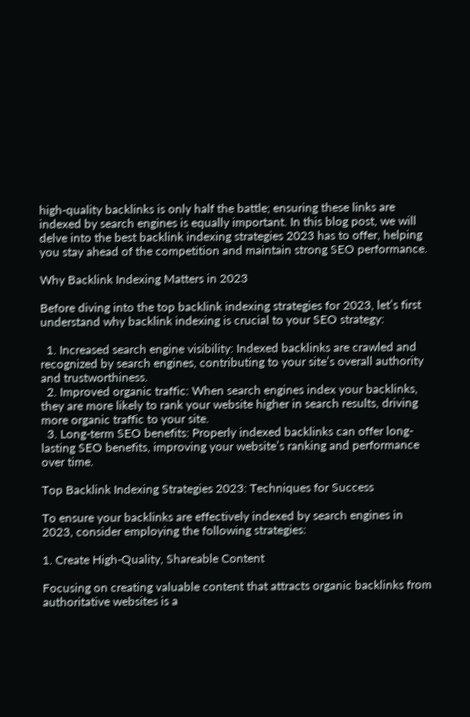high-quality backlinks is only half the battle; ensuring these links are indexed by search engines is equally important. In this blog post, we will delve into the best backlink indexing strategies 2023 has to offer, helping you stay ahead of the competition and maintain strong SEO performance.

Why Backlink Indexing Matters in 2023

Before diving into the top backlink indexing strategies for 2023, let’s first understand why backlink indexing is crucial to your SEO strategy:

  1. Increased search engine visibility: Indexed backlinks are crawled and recognized by search engines, contributing to your site’s overall authority and trustworthiness.
  2. Improved organic traffic: When search engines index your backlinks, they are more likely to rank your website higher in search results, driving more organic traffic to your site.
  3. Long-term SEO benefits: Properly indexed backlinks can offer long-lasting SEO benefits, improving your website’s ranking and performance over time.

Top Backlink Indexing Strategies 2023: Techniques for Success

To ensure your backlinks are effectively indexed by search engines in 2023, consider employing the following strategies:

1. Create High-Quality, Shareable Content

Focusing on creating valuable content that attracts organic backlinks from authoritative websites is a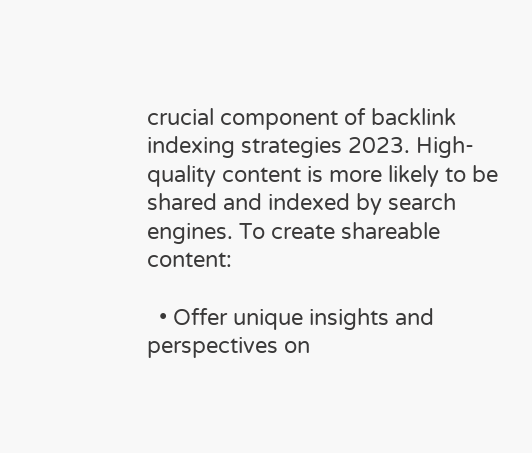crucial component of backlink indexing strategies 2023. High-quality content is more likely to be shared and indexed by search engines. To create shareable content:

  • Offer unique insights and perspectives on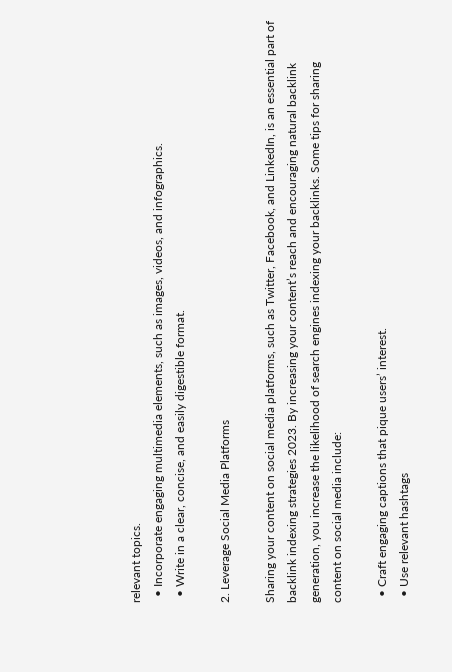relevant topics.
  • Incorporate engaging multimedia elements, such as images, videos, and infographics.
  • Write in a clear, concise, and easily digestible format.

2. Leverage Social Media Platforms

Sharing your content on social media platforms, such as Twitter, Facebook, and LinkedIn, is an essential part of backlink indexing strategies 2023. By increasing your content’s reach and encouraging natural backlink generation, you increase the likelihood of search engines indexing your backlinks. Some tips for sharing content on social media include:

  • Craft engaging captions that pique users’ interest.
  • Use relevant hashtags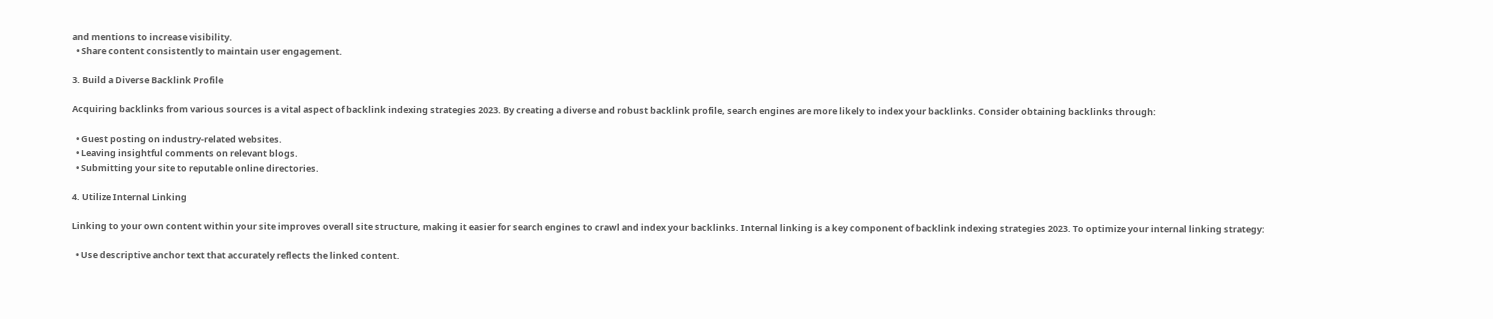and mentions to increase visibility.
  • Share content consistently to maintain user engagement.

3. Build a Diverse Backlink Profile

Acquiring backlinks from various sources is a vital aspect of backlink indexing strategies 2023. By creating a diverse and robust backlink profile, search engines are more likely to index your backlinks. Consider obtaining backlinks through:

  • Guest posting on industry-related websites.
  • Leaving insightful comments on relevant blogs.
  • Submitting your site to reputable online directories.

4. Utilize Internal Linking

Linking to your own content within your site improves overall site structure, making it easier for search engines to crawl and index your backlinks. Internal linking is a key component of backlink indexing strategies 2023. To optimize your internal linking strategy:

  • Use descriptive anchor text that accurately reflects the linked content.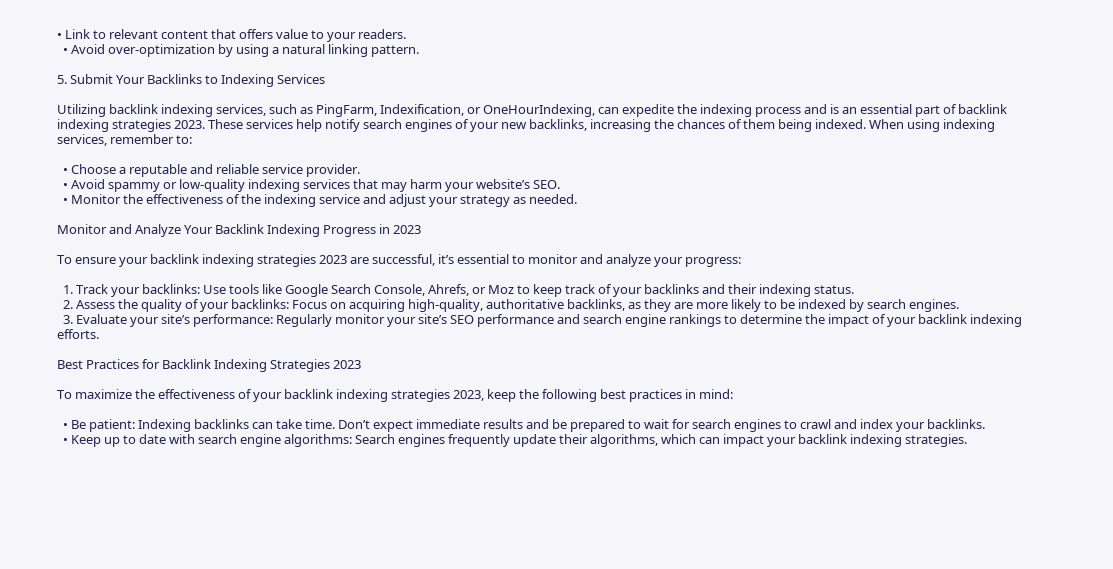• Link to relevant content that offers value to your readers.
  • Avoid over-optimization by using a natural linking pattern.

5. Submit Your Backlinks to Indexing Services

Utilizing backlink indexing services, such as PingFarm, Indexification, or OneHourIndexing, can expedite the indexing process and is an essential part of backlink indexing strategies 2023. These services help notify search engines of your new backlinks, increasing the chances of them being indexed. When using indexing services, remember to:

  • Choose a reputable and reliable service provider.
  • Avoid spammy or low-quality indexing services that may harm your website’s SEO.
  • Monitor the effectiveness of the indexing service and adjust your strategy as needed.

Monitor and Analyze Your Backlink Indexing Progress in 2023

To ensure your backlink indexing strategies 2023 are successful, it’s essential to monitor and analyze your progress:

  1. Track your backlinks: Use tools like Google Search Console, Ahrefs, or Moz to keep track of your backlinks and their indexing status.
  2. Assess the quality of your backlinks: Focus on acquiring high-quality, authoritative backlinks, as they are more likely to be indexed by search engines.
  3. Evaluate your site’s performance: Regularly monitor your site’s SEO performance and search engine rankings to determine the impact of your backlink indexing efforts.

Best Practices for Backlink Indexing Strategies 2023

To maximize the effectiveness of your backlink indexing strategies 2023, keep the following best practices in mind:

  • Be patient: Indexing backlinks can take time. Don’t expect immediate results and be prepared to wait for search engines to crawl and index your backlinks.
  • Keep up to date with search engine algorithms: Search engines frequently update their algorithms, which can impact your backlink indexing strategies.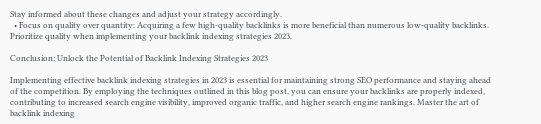Stay informed about these changes and adjust your strategy accordingly.
  • Focus on quality over quantity: Acquiring a few high-quality backlinks is more beneficial than numerous low-quality backlinks. Prioritize quality when implementing your backlink indexing strategies 2023.

Conclusion: Unlock the Potential of Backlink Indexing Strategies 2023

Implementing effective backlink indexing strategies in 2023 is essential for maintaining strong SEO performance and staying ahead of the competition. By employing the techniques outlined in this blog post, you can ensure your backlinks are properly indexed, contributing to increased search engine visibility, improved organic traffic, and higher search engine rankings. Master the art of backlink indexing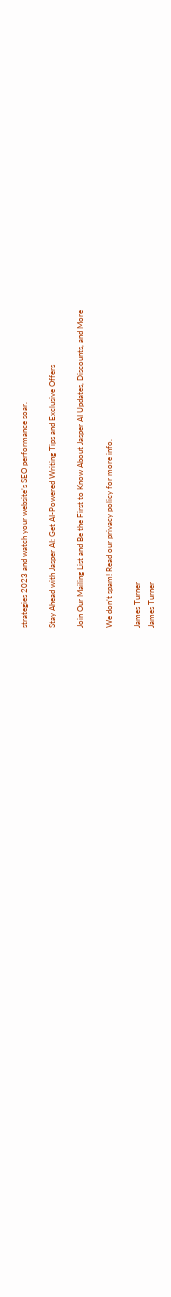strategies 2023 and watch your website’s SEO performance soar.

Stay Ahead with Jasper AI: Get AI-Powered Writing Tips and Exclusive Offers

Join Our Mailing List and Be the First to Know About Jasper AI Updates, Discounts, and More

We don’t spam! Read our privacy policy for more info.

James Turner
James Turner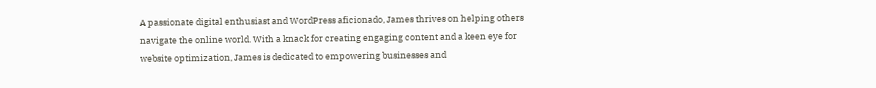A passionate digital enthusiast and WordPress aficionado, James thrives on helping others navigate the online world. With a knack for creating engaging content and a keen eye for website optimization, James is dedicated to empowering businesses and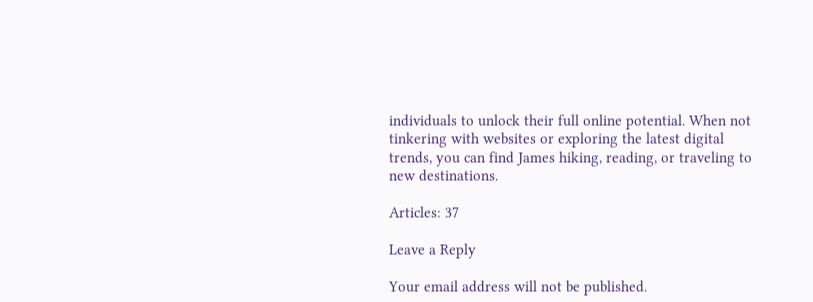individuals to unlock their full online potential. When not tinkering with websites or exploring the latest digital trends, you can find James hiking, reading, or traveling to new destinations.

Articles: 37

Leave a Reply

Your email address will not be published.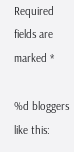Required fields are marked *

%d bloggers like this: